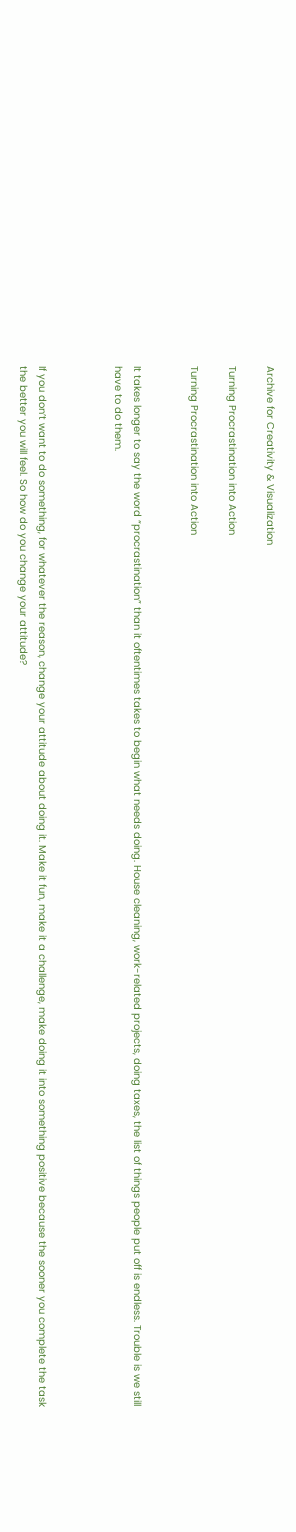Archive for Creativity & Visualization

Turning Procrastination into Action

Turning Procrastination into Action


It takes longer to say the word “procrastination” than it oftentimes takes to begin what needs doing. House cleaning, work-related projects, doing taxes, the list of things people put off is endless. Trouble is we still have to do them.



If you don’t want to do something, for whatever the reason, change your attitude about doing it. Make it fun, make it a challenge, make doing it into something positive because the sooner you complete the task the better you will feel. So how do you change your attitude?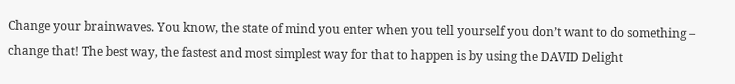Change your brainwaves. You know, the state of mind you enter when you tell yourself you don’t want to do something – change that! The best way, the fastest and most simplest way for that to happen is by using the DAVID Delight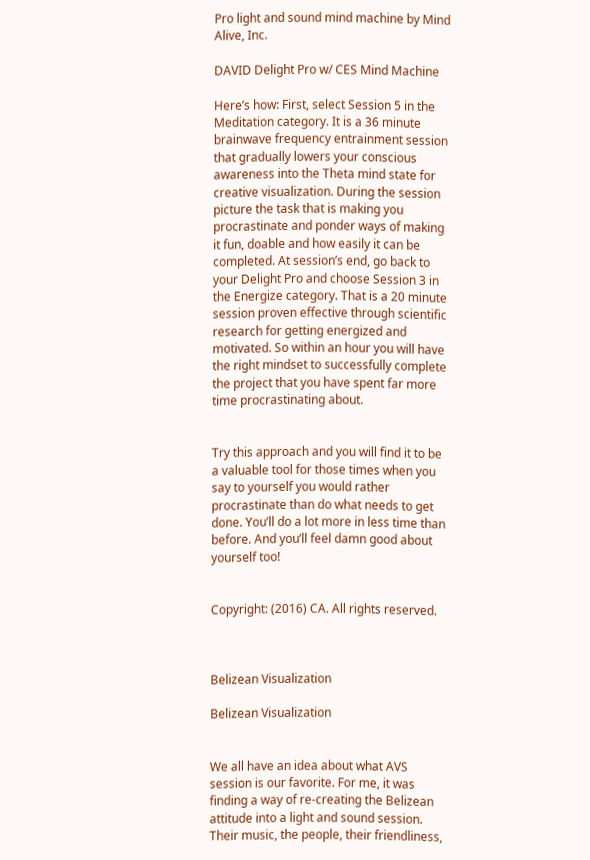Pro light and sound mind machine by Mind Alive, Inc.

DAVID Delight Pro w/ CES Mind Machine

Here’s how: First, select Session 5 in the Meditation category. It is a 36 minute brainwave frequency entrainment session that gradually lowers your conscious awareness into the Theta mind state for creative visualization. During the session picture the task that is making you procrastinate and ponder ways of making it fun, doable and how easily it can be completed. At session’s end, go back to your Delight Pro and choose Session 3 in the Energize category. That is a 20 minute session proven effective through scientific research for getting energized and motivated. So within an hour you will have the right mindset to successfully complete the project that you have spent far more time procrastinating about.


Try this approach and you will find it to be a valuable tool for those times when you say to yourself you would rather procrastinate than do what needs to get done. You’ll do a lot more in less time than before. And you’ll feel damn good about yourself too!


Copyright: (2016) CA. All rights reserved.



Belizean Visualization

Belizean Visualization


We all have an idea about what AVS session is our favorite. For me, it was finding a way of re-creating the Belizean attitude into a light and sound session. Their music, the people, their friendliness,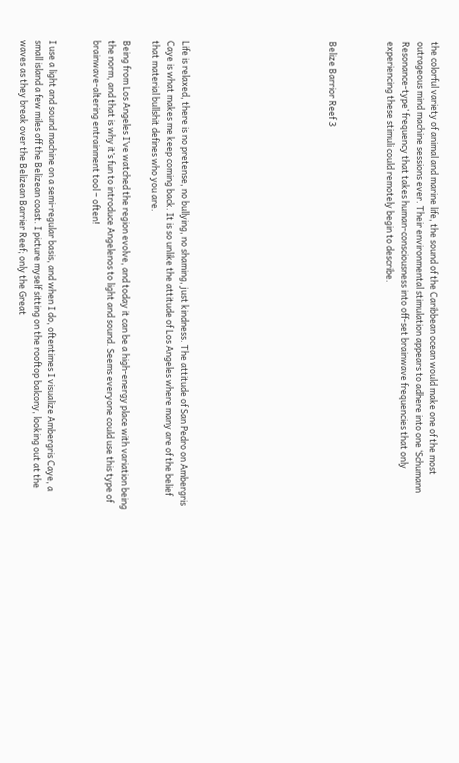the colorful variety of animal and marine life, the sound of the Caribbean ocean would make one of the most outrageous mind machine sessions ever. Their environmental stimulation appears to adhere into one ‘Schumann Resonance-type’ frequency that takes human-consciousness into off-set brainwave frequencies that only experiencing these stimuli could remotely begin to describe.



Belize Barrior Reef 3









Life is relaxed, there is no pretense, no bullying, no shaming, just kindness. The attitude of San Pedro on Ambergris Caye is what makes me keep coming back. It is so unlike the attitude of Los Angeles where many are of the belief that material bullshit defines who you are.

Being from Los Angeles I’ve watched the region evolve, and today it can be a high-energy place with variation being the norm, and that is why it’s fun to introduce Angelenos to light and sound. Seems everyone could use this type of brainwave-altering entrainment tool – often!


I use a light and sound machine on a semi-regular basis, and when I do, oftentimes I visualize Ambergris Caye, a small island a few miles off the Belizean coast. I picture myself sitting on the rooftop balcony, looking out at the waves as they break over the Belizean Barrier Reef; only the Great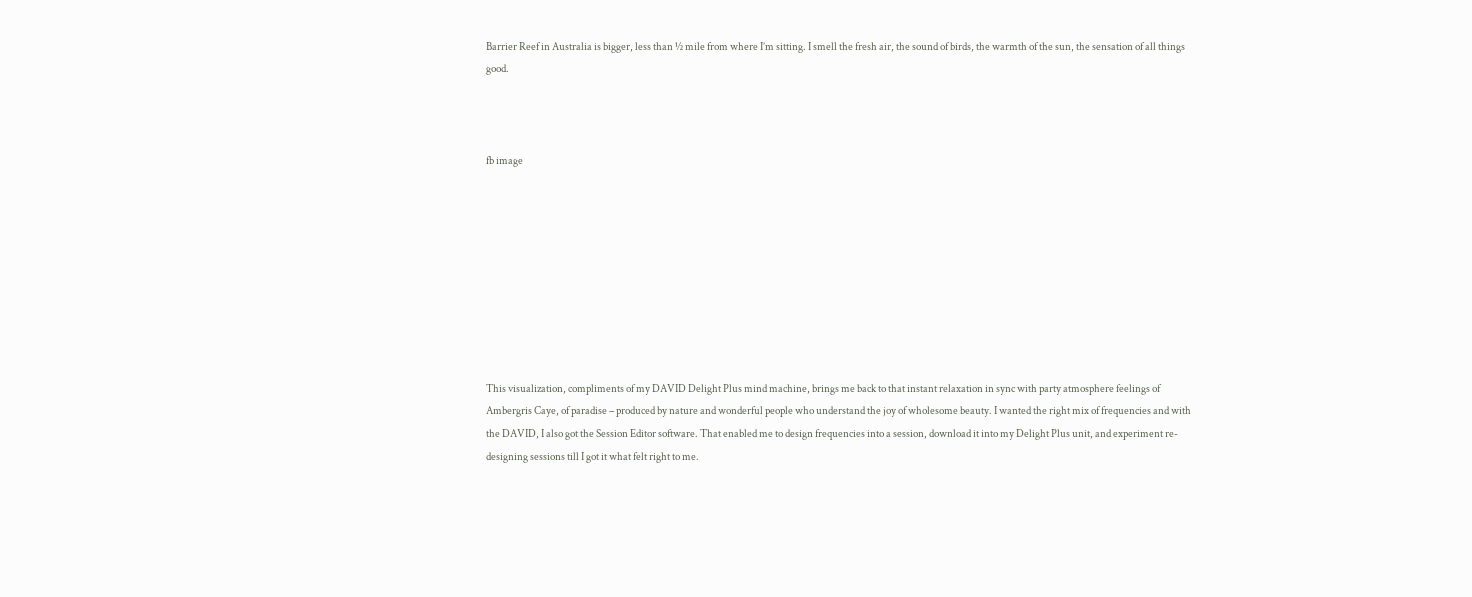Barrier Reef in Australia is bigger, less than ½ mile from where I’m sitting. I smell the fresh air, the sound of birds, the warmth of the sun, the sensation of all things good.



fb image









This visualization, compliments of my DAVID Delight Plus mind machine, brings me back to that instant relaxation in sync with party atmosphere feelings of Ambergris Caye, of paradise – produced by nature and wonderful people who understand the joy of wholesome beauty. I wanted the right mix of frequencies and with the DAVID, I also got the Session Editor software. That enabled me to design frequencies into a session, download it into my Delight Plus unit, and experiment re-designing sessions till I got it what felt right to me.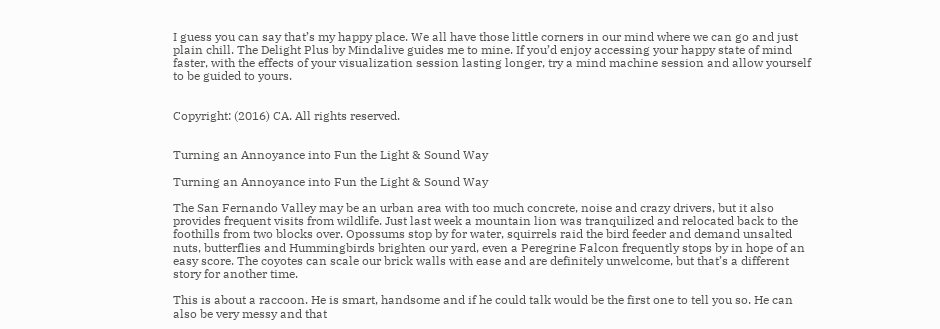I guess you can say that’s my happy place. We all have those little corners in our mind where we can go and just plain chill. The Delight Plus by Mindalive guides me to mine. If you’d enjoy accessing your happy state of mind faster, with the effects of your visualization session lasting longer, try a mind machine session and allow yourself to be guided to yours.


Copyright: (2016) CA. All rights reserved.


Turning an Annoyance into Fun the Light & Sound Way

Turning an Annoyance into Fun the Light & Sound Way

The San Fernando Valley may be an urban area with too much concrete, noise and crazy drivers, but it also provides frequent visits from wildlife. Just last week a mountain lion was tranquilized and relocated back to the foothills from two blocks over. Opossums stop by for water, squirrels raid the bird feeder and demand unsalted nuts, butterflies and Hummingbirds brighten our yard, even a Peregrine Falcon frequently stops by in hope of an easy score. The coyotes can scale our brick walls with ease and are definitely unwelcome, but that’s a different story for another time.

This is about a raccoon. He is smart, handsome and if he could talk would be the first one to tell you so. He can also be very messy and that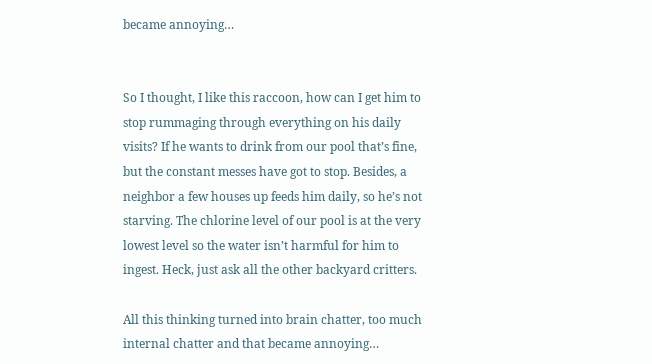became annoying…


So I thought, I like this raccoon, how can I get him to stop rummaging through everything on his daily visits? If he wants to drink from our pool that’s fine, but the constant messes have got to stop. Besides, a neighbor a few houses up feeds him daily, so he’s not starving. The chlorine level of our pool is at the very lowest level so the water isn’t harmful for him to ingest. Heck, just ask all the other backyard critters.

All this thinking turned into brain chatter, too much internal chatter and that became annoying…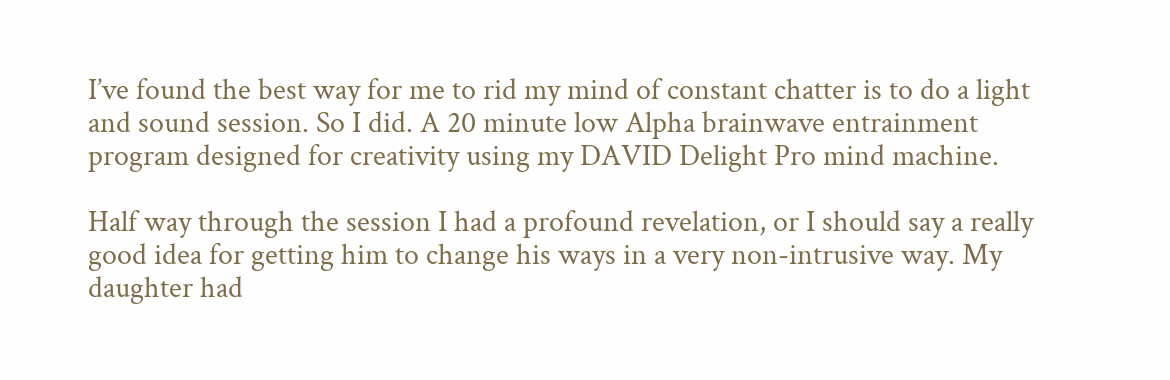I’ve found the best way for me to rid my mind of constant chatter is to do a light and sound session. So I did. A 20 minute low Alpha brainwave entrainment program designed for creativity using my DAVID Delight Pro mind machine.

Half way through the session I had a profound revelation, or I should say a really good idea for getting him to change his ways in a very non-intrusive way. My daughter had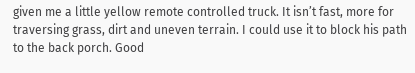given me a little yellow remote controlled truck. It isn’t fast, more for traversing grass, dirt and uneven terrain. I could use it to block his path to the back porch. Good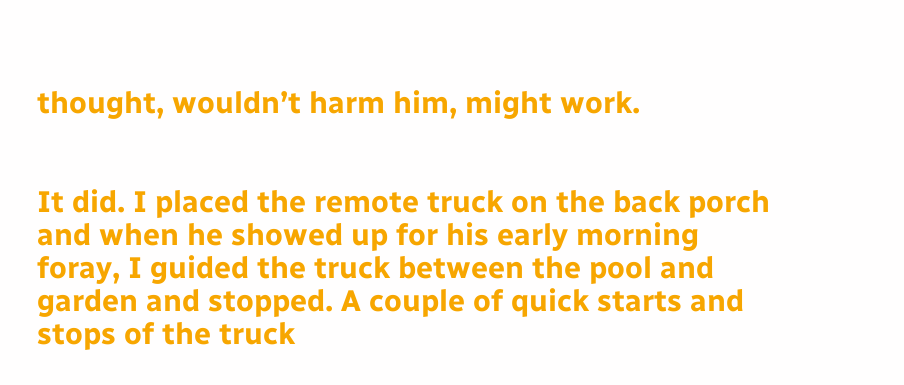thought, wouldn’t harm him, might work.


It did. I placed the remote truck on the back porch and when he showed up for his early morning foray, I guided the truck between the pool and garden and stopped. A couple of quick starts and stops of the truck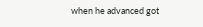when he advanced got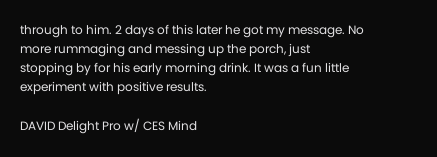through to him. 2 days of this later he got my message. No more rummaging and messing up the porch, just stopping by for his early morning drink. It was a fun little experiment with positive results.

DAVID Delight Pro w/ CES Mind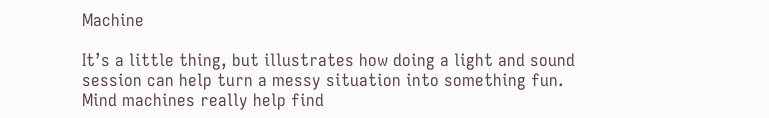Machine

It’s a little thing, but illustrates how doing a light and sound session can help turn a messy situation into something fun. Mind machines really help find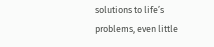solutions to life’s problems, even little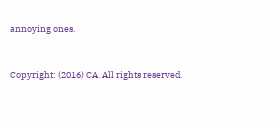annoying ones.


Copyright: (2016) CA. All rights reserved.